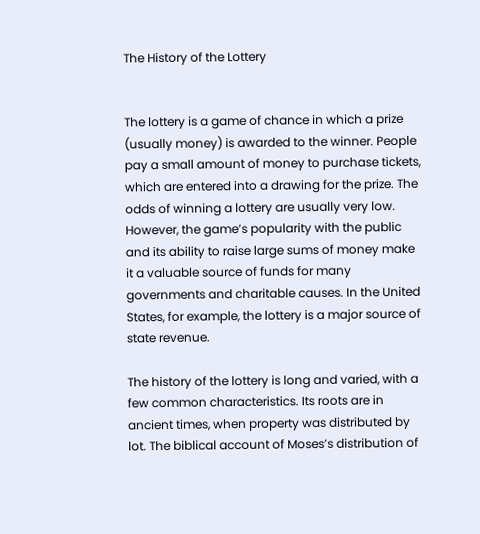The History of the Lottery


The lottery is a game of chance in which a prize (usually money) is awarded to the winner. People pay a small amount of money to purchase tickets, which are entered into a drawing for the prize. The odds of winning a lottery are usually very low. However, the game’s popularity with the public and its ability to raise large sums of money make it a valuable source of funds for many governments and charitable causes. In the United States, for example, the lottery is a major source of state revenue.

The history of the lottery is long and varied, with a few common characteristics. Its roots are in ancient times, when property was distributed by lot. The biblical account of Moses’s distribution of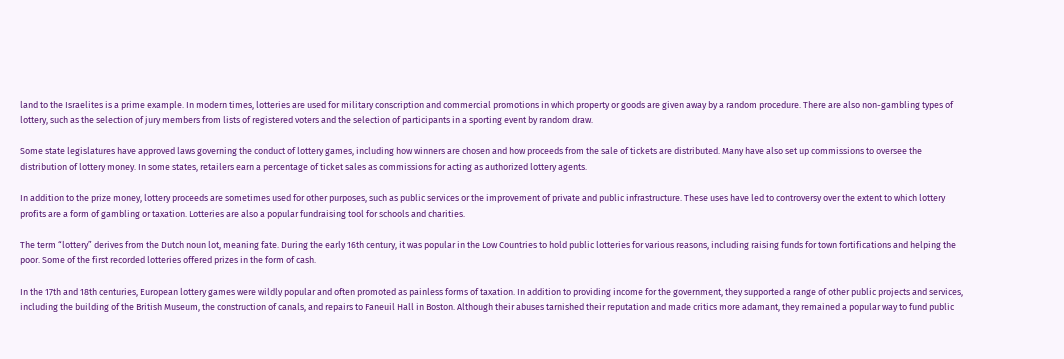land to the Israelites is a prime example. In modern times, lotteries are used for military conscription and commercial promotions in which property or goods are given away by a random procedure. There are also non-gambling types of lottery, such as the selection of jury members from lists of registered voters and the selection of participants in a sporting event by random draw.

Some state legislatures have approved laws governing the conduct of lottery games, including how winners are chosen and how proceeds from the sale of tickets are distributed. Many have also set up commissions to oversee the distribution of lottery money. In some states, retailers earn a percentage of ticket sales as commissions for acting as authorized lottery agents.

In addition to the prize money, lottery proceeds are sometimes used for other purposes, such as public services or the improvement of private and public infrastructure. These uses have led to controversy over the extent to which lottery profits are a form of gambling or taxation. Lotteries are also a popular fundraising tool for schools and charities.

The term “lottery” derives from the Dutch noun lot, meaning fate. During the early 16th century, it was popular in the Low Countries to hold public lotteries for various reasons, including raising funds for town fortifications and helping the poor. Some of the first recorded lotteries offered prizes in the form of cash.

In the 17th and 18th centuries, European lottery games were wildly popular and often promoted as painless forms of taxation. In addition to providing income for the government, they supported a range of other public projects and services, including the building of the British Museum, the construction of canals, and repairs to Faneuil Hall in Boston. Although their abuses tarnished their reputation and made critics more adamant, they remained a popular way to fund public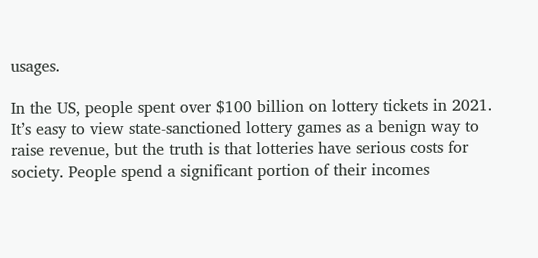usages.

In the US, people spent over $100 billion on lottery tickets in 2021. It’s easy to view state-sanctioned lottery games as a benign way to raise revenue, but the truth is that lotteries have serious costs for society. People spend a significant portion of their incomes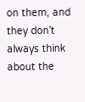on them, and they don’t always think about the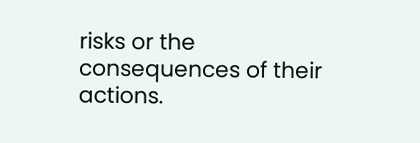risks or the consequences of their actions.